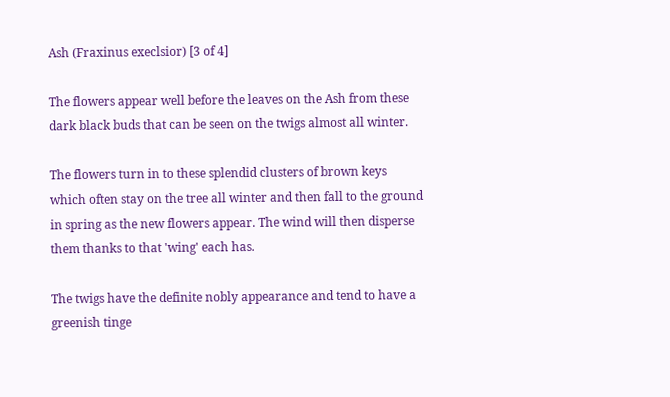Ash (Fraxinus execlsior) [3 of 4]

The flowers appear well before the leaves on the Ash from these dark black buds that can be seen on the twigs almost all winter.

The flowers turn in to these splendid clusters of brown keys which often stay on the tree all winter and then fall to the ground in spring as the new flowers appear. The wind will then disperse them thanks to that 'wing' each has.

The twigs have the definite nobly appearance and tend to have a greenish tinge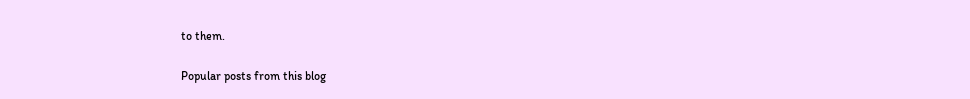to them.

Popular posts from this blog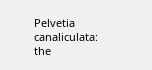Pelvetia canaliculata: the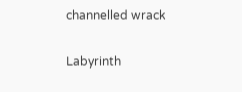channelled wrack

Labyrinth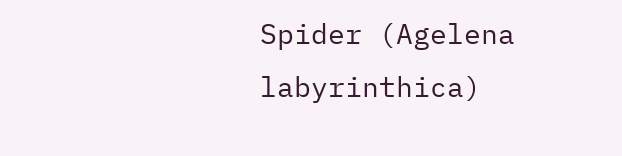Spider (Agelena labyrinthica)